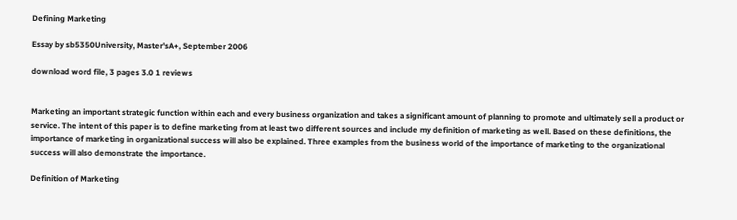Defining Marketing

Essay by sb5350University, Master'sA+, September 2006

download word file, 3 pages 3.0 1 reviews


Marketing an important strategic function within each and every business organization and takes a significant amount of planning to promote and ultimately sell a product or service. The intent of this paper is to define marketing from at least two different sources and include my definition of marketing as well. Based on these definitions, the importance of marketing in organizational success will also be explained. Three examples from the business world of the importance of marketing to the organizational success will also demonstrate the importance.

Definition of Marketing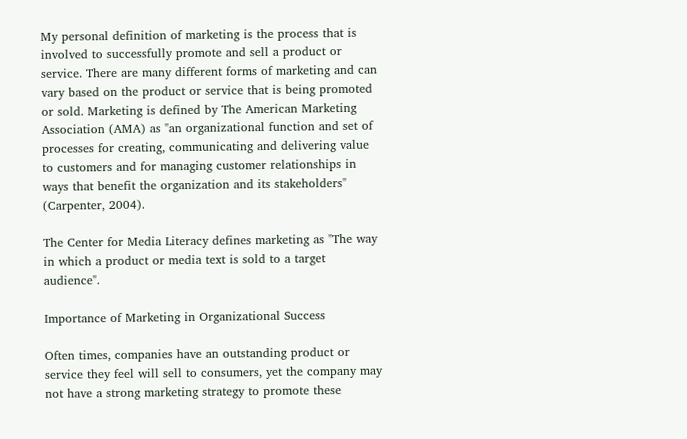My personal definition of marketing is the process that is involved to successfully promote and sell a product or service. There are many different forms of marketing and can vary based on the product or service that is being promoted or sold. Marketing is defined by The American Marketing Association (AMA) as "an organizational function and set of processes for creating, communicating and delivering value to customers and for managing customer relationships in ways that benefit the organization and its stakeholders" (Carpenter, 2004).

The Center for Media Literacy defines marketing as "The way in which a product or media text is sold to a target audience".

Importance of Marketing in Organizational Success

Often times, companies have an outstanding product or service they feel will sell to consumers, yet the company may not have a strong marketing strategy to promote these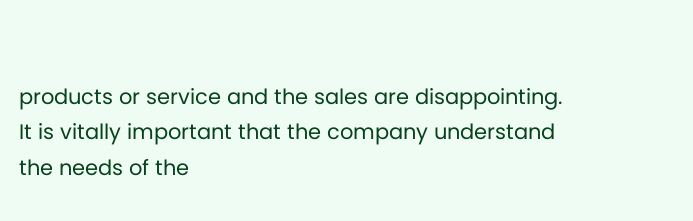products or service and the sales are disappointing. It is vitally important that the company understand the needs of the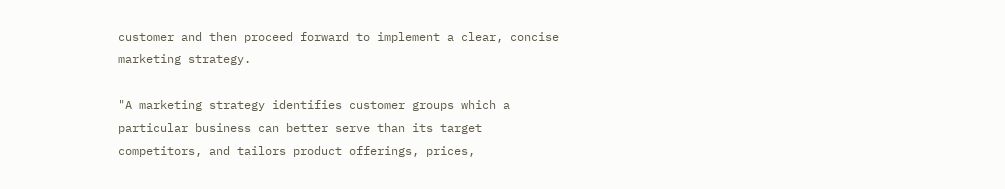customer and then proceed forward to implement a clear, concise marketing strategy.

"A marketing strategy identifies customer groups which a particular business can better serve than its target competitors, and tailors product offerings, prices,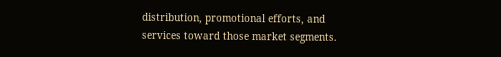distribution, promotional efforts, and services toward those market segments.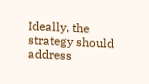Ideally, the strategy should address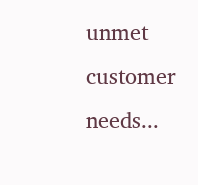unmet customer needs...